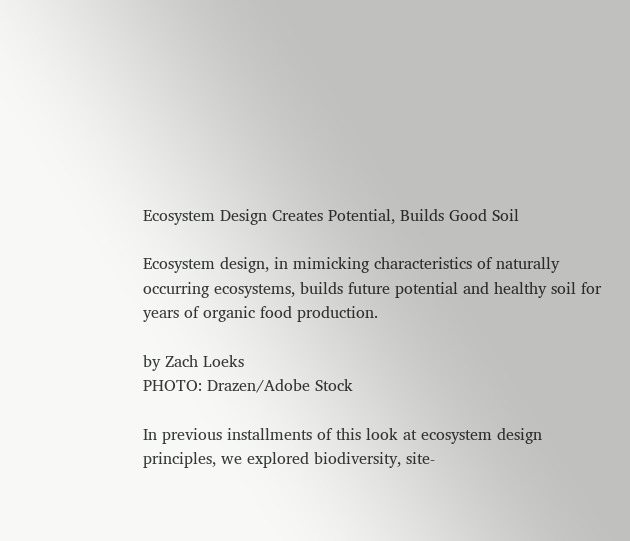Ecosystem Design Creates Potential, Builds Good Soil

Ecosystem design, in mimicking characteristics of naturally occurring ecosystems, builds future potential and healthy soil for years of organic food production.

by Zach Loeks
PHOTO: Drazen/Adobe Stock

In previous installments of this look at ecosystem design principles, we explored biodiversity, site-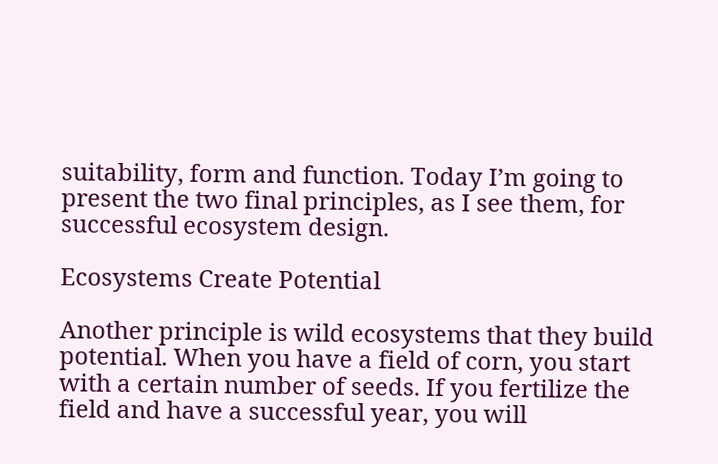suitability, form and function. Today I’m going to present the two final principles, as I see them, for successful ecosystem design.

Ecosystems Create Potential

Another principle is wild ecosystems that they build potential. When you have a field of corn, you start with a certain number of seeds. If you fertilize the field and have a successful year, you will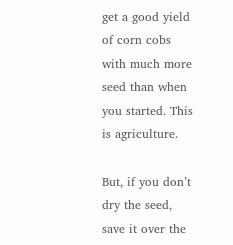get a good yield of corn cobs with much more seed than when you started. This is agriculture.

But, if you don’t dry the seed, save it over the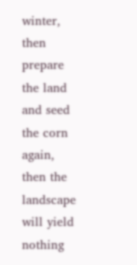winter, then prepare the land and seed the corn again, then the landscape will yield nothing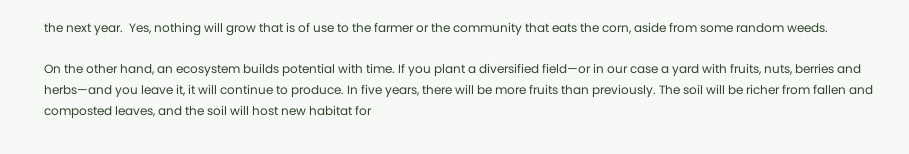the next year.  Yes, nothing will grow that is of use to the farmer or the community that eats the corn, aside from some random weeds.

On the other hand, an ecosystem builds potential with time. If you plant a diversified field—or in our case a yard with fruits, nuts, berries and herbs—and you leave it, it will continue to produce. In five years, there will be more fruits than previously. The soil will be richer from fallen and composted leaves, and the soil will host new habitat for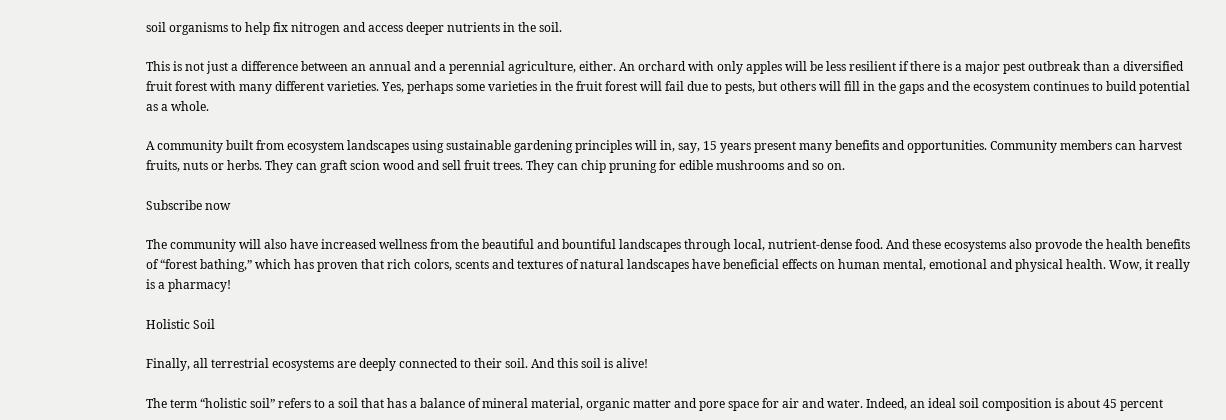soil organisms to help fix nitrogen and access deeper nutrients in the soil.

This is not just a difference between an annual and a perennial agriculture, either. An orchard with only apples will be less resilient if there is a major pest outbreak than a diversified fruit forest with many different varieties. Yes, perhaps some varieties in the fruit forest will fail due to pests, but others will fill in the gaps and the ecosystem continues to build potential as a whole.

A community built from ecosystem landscapes using sustainable gardening principles will in, say, 15 years present many benefits and opportunities. Community members can harvest fruits, nuts or herbs. They can graft scion wood and sell fruit trees. They can chip pruning for edible mushrooms and so on.

Subscribe now

The community will also have increased wellness from the beautiful and bountiful landscapes through local, nutrient-dense food. And these ecosystems also provode the health benefits of “forest bathing,” which has proven that rich colors, scents and textures of natural landscapes have beneficial effects on human mental, emotional and physical health. Wow, it really is a pharmacy!

Holistic Soil

Finally, all terrestrial ecosystems are deeply connected to their soil. And this soil is alive!

The term “holistic soil” refers to a soil that has a balance of mineral material, organic matter and pore space for air and water. Indeed, an ideal soil composition is about 45 percent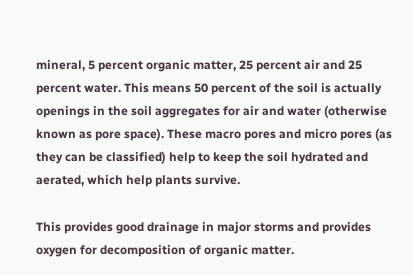mineral, 5 percent organic matter, 25 percent air and 25 percent water. This means 50 percent of the soil is actually openings in the soil aggregates for air and water (otherwise known as pore space). These macro pores and micro pores (as they can be classified) help to keep the soil hydrated and aerated, which help plants survive.

This provides good drainage in major storms and provides oxygen for decomposition of organic matter.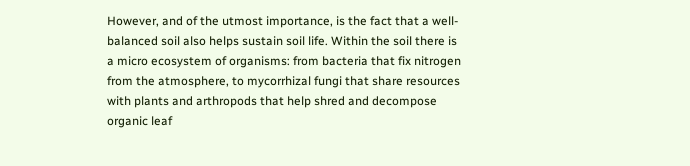However, and of the utmost importance, is the fact that a well-balanced soil also helps sustain soil life. Within the soil there is a micro ecosystem of organisms: from bacteria that fix nitrogen from the atmosphere, to mycorrhizal fungi that share resources with plants and arthropods that help shred and decompose organic leaf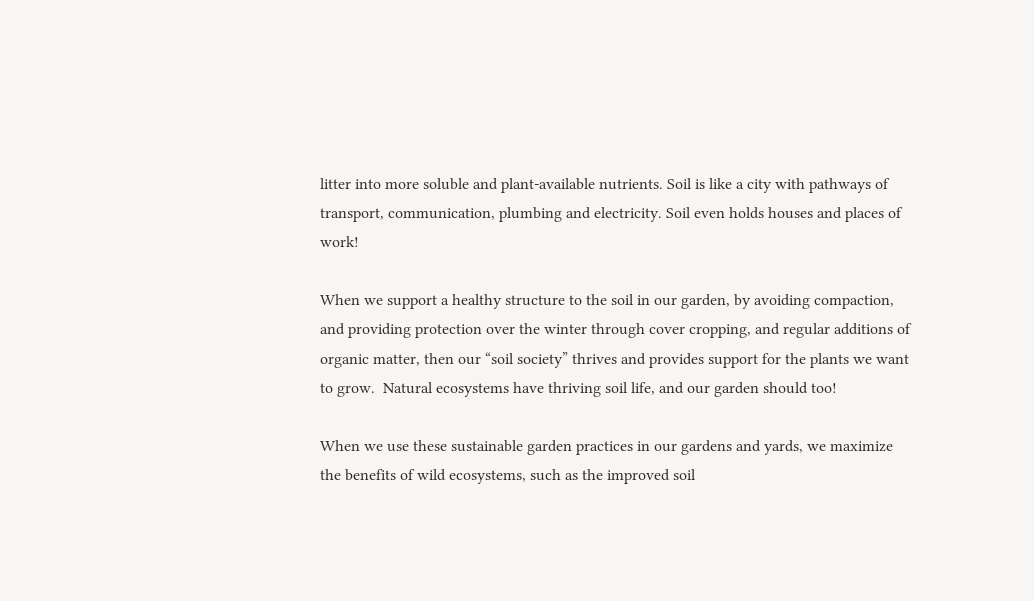litter into more soluble and plant-available nutrients. Soil is like a city with pathways of transport, communication, plumbing and electricity. Soil even holds houses and places of work!

When we support a healthy structure to the soil in our garden, by avoiding compaction, and providing protection over the winter through cover cropping, and regular additions of organic matter, then our “soil society” thrives and provides support for the plants we want to grow.  Natural ecosystems have thriving soil life, and our garden should too!

When we use these sustainable garden practices in our gardens and yards, we maximize the benefits of wild ecosystems, such as the improved soil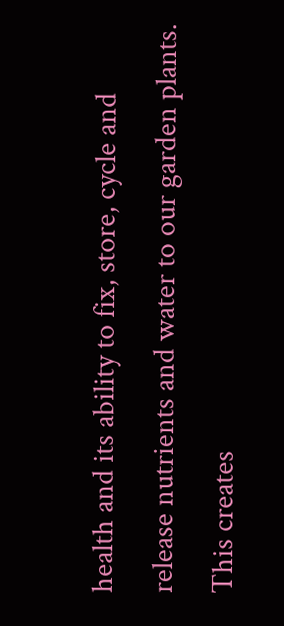health and its ability to fix, store, cycle and release nutrients and water to our garden plants. This creates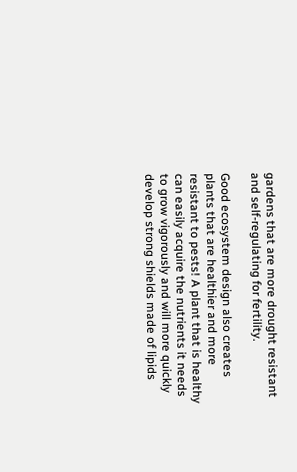gardens that are more drought resistant and self-regulating for fertility.

Good ecosystem design also creates plants that are healthier and more resistant to pests! A plant that is healthy can easily acquire the nutrients it needs to grow vigorously and will more quickly develop strong shields made of lipids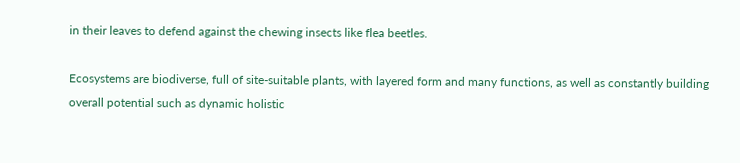in their leaves to defend against the chewing insects like flea beetles.

Ecosystems are biodiverse, full of site-suitable plants, with layered form and many functions, as well as constantly building overall potential such as dynamic holistic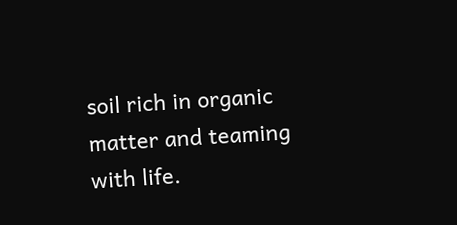soil rich in organic matter and teaming with life.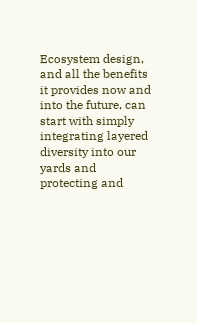Ecosystem design, and all the benefits it provides now and into the future, can start with simply integrating layered diversity into our yards and protecting and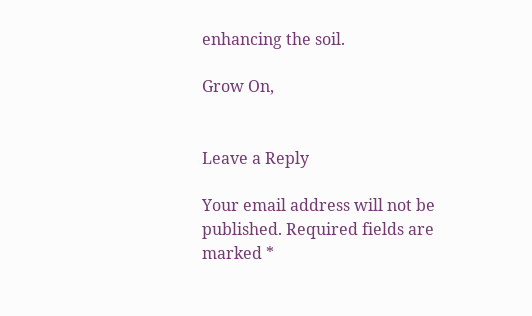enhancing the soil.

Grow On,


Leave a Reply

Your email address will not be published. Required fields are marked *